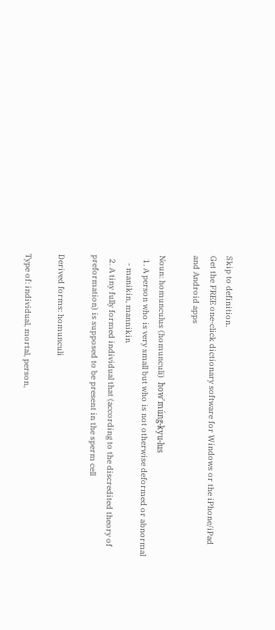Skip to definition.
Get the FREE one-click dictionary software for Windows or the iPhone/iPad and Android apps

Noun: homunculus (homunculi)  how'múng-kyu-lus
  1. A person who is very small but who is not otherwise deformed or abnormal
    - manikin, mannikin
  2. A tiny fully formed individual that (according to the discredited theory of preformation) is supposed to be present in the sperm cell

Derived forms: homunculi

Type of: individual, mortal, person,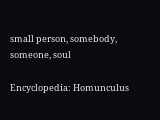small person, somebody, someone, soul

Encyclopedia: Homunculus